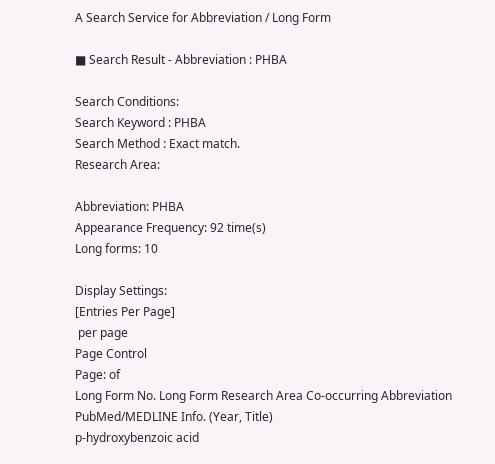A Search Service for Abbreviation / Long Form

■ Search Result - Abbreviation : PHBA

Search Conditions:
Search Keyword : PHBA
Search Method : Exact match.
Research Area:

Abbreviation: PHBA
Appearance Frequency: 92 time(s)
Long forms: 10

Display Settings:
[Entries Per Page]
 per page
Page Control
Page: of
Long Form No. Long Form Research Area Co-occurring Abbreviation PubMed/MEDLINE Info. (Year, Title)
p-hydroxybenzoic acid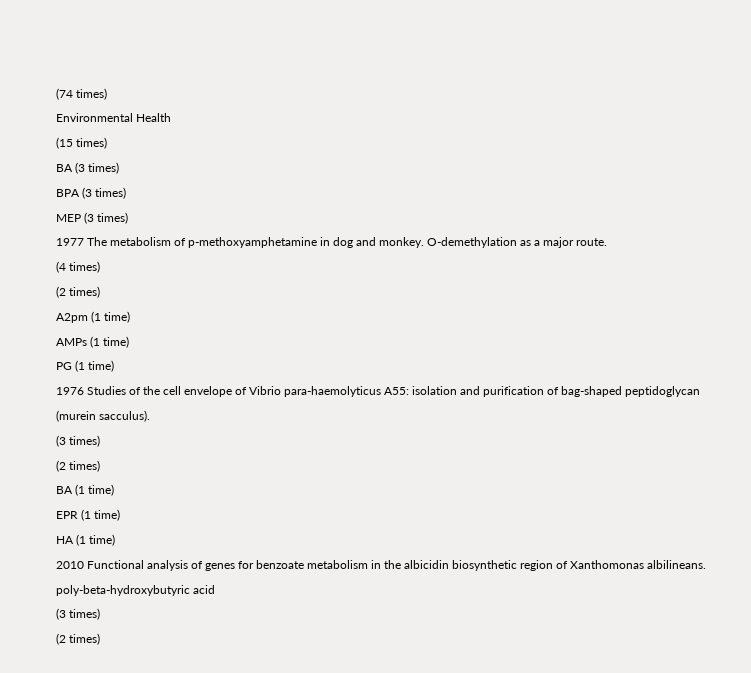(74 times)
Environmental Health
(15 times)
BA (3 times)
BPA (3 times)
MEP (3 times)
1977 The metabolism of p-methoxyamphetamine in dog and monkey. O-demethylation as a major route.
(4 times)
(2 times)
A2pm (1 time)
AMPs (1 time)
PG (1 time)
1976 Studies of the cell envelope of Vibrio para-haemolyticus A55: isolation and purification of bag-shaped peptidoglycan (murein sacculus).
(3 times)
(2 times)
BA (1 time)
EPR (1 time)
HA (1 time)
2010 Functional analysis of genes for benzoate metabolism in the albicidin biosynthetic region of Xanthomonas albilineans.
poly-beta-hydroxybutyric acid
(3 times)
(2 times)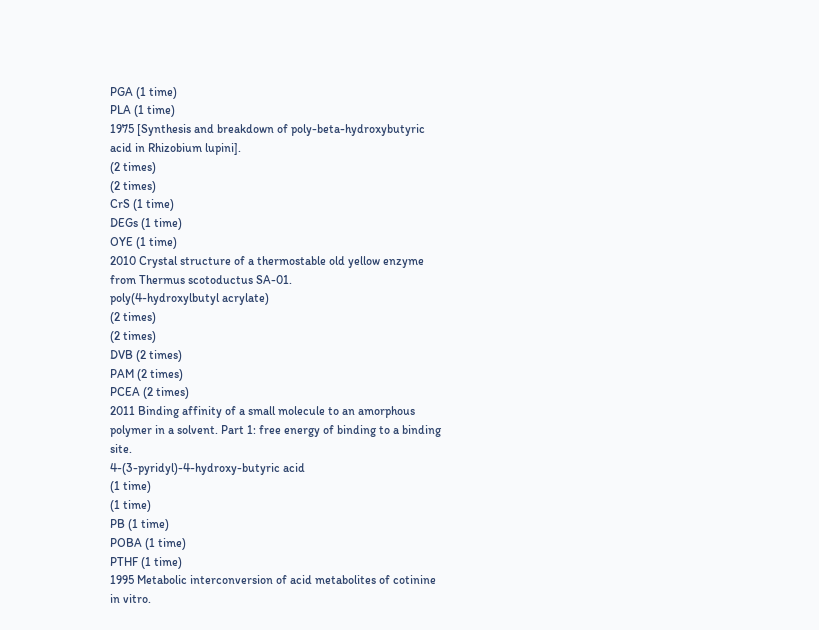PGA (1 time)
PLA (1 time)
1975 [Synthesis and breakdown of poly-beta-hydroxybutyric acid in Rhizobium lupini].
(2 times)
(2 times)
CrS (1 time)
DEGs (1 time)
OYE (1 time)
2010 Crystal structure of a thermostable old yellow enzyme from Thermus scotoductus SA-01.
poly(4-hydroxylbutyl acrylate)
(2 times)
(2 times)
DVB (2 times)
PAM (2 times)
PCEA (2 times)
2011 Binding affinity of a small molecule to an amorphous polymer in a solvent. Part 1: free energy of binding to a binding site.
4-(3-pyridyl)-4-hydroxy-butyric acid
(1 time)
(1 time)
PB (1 time)
POBA (1 time)
PTHF (1 time)
1995 Metabolic interconversion of acid metabolites of cotinine in vitro.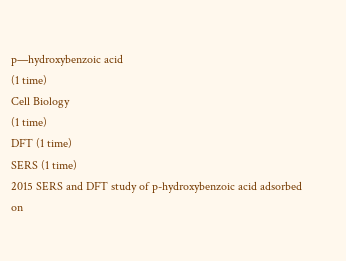p—hydroxybenzoic acid
(1 time)
Cell Biology
(1 time)
DFT (1 time)
SERS (1 time)
2015 SERS and DFT study of p-hydroxybenzoic acid adsorbed on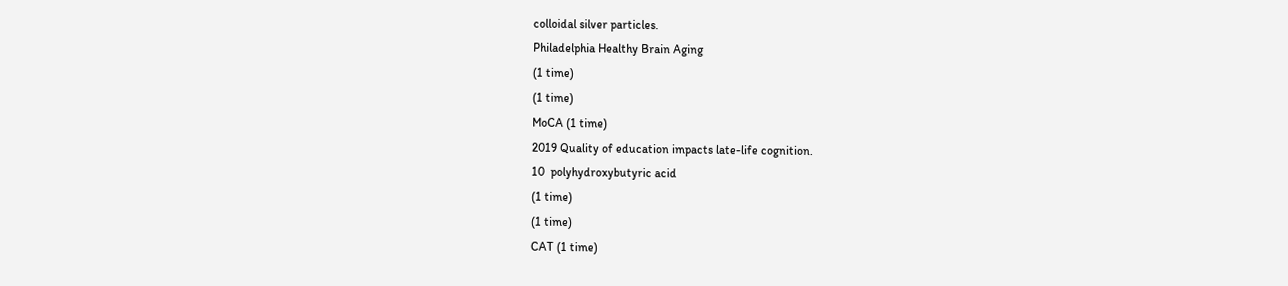colloidal silver particles.
Philadelphia Healthy Brain Aging
(1 time)
(1 time)
MoCA (1 time)
2019 Quality of education impacts late-life cognition.
10  polyhydroxybutyric acid
(1 time)
(1 time)
CAT (1 time)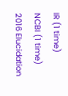IR (1 time)
NCBI (1 time)
2016 Elucidation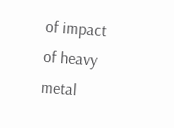of impact of heavy metal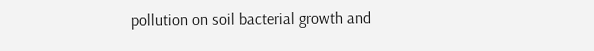pollution on soil bacterial growth and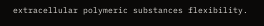extracellular polymeric substances flexibility.